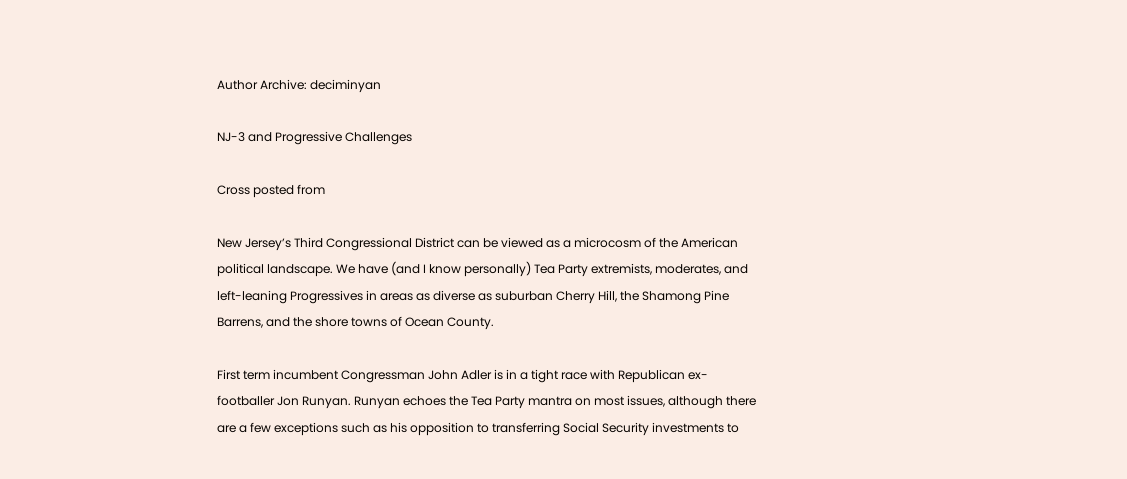Author Archive: deciminyan

NJ-3 and Progressive Challenges

Cross posted from

New Jersey’s Third Congressional District can be viewed as a microcosm of the American political landscape. We have (and I know personally) Tea Party extremists, moderates, and left-leaning Progressives in areas as diverse as suburban Cherry Hill, the Shamong Pine Barrens, and the shore towns of Ocean County.

First term incumbent Congressman John Adler is in a tight race with Republican ex-footballer Jon Runyan. Runyan echoes the Tea Party mantra on most issues, although there are a few exceptions such as his opposition to transferring Social Security investments to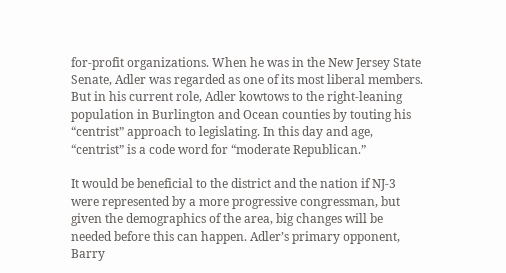for-profit organizations. When he was in the New Jersey State Senate, Adler was regarded as one of its most liberal members. But in his current role, Adler kowtows to the right-leaning population in Burlington and Ocean counties by touting his “centrist” approach to legislating. In this day and age, “centrist” is a code word for “moderate Republican.”

It would be beneficial to the district and the nation if NJ-3 were represented by a more progressive congressman, but given the demographics of the area, big changes will be needed before this can happen. Adler’s primary opponent, Barry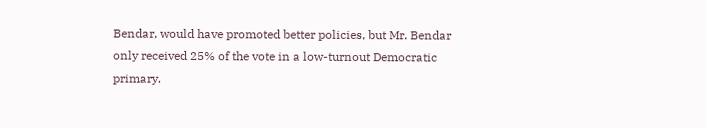Bendar, would have promoted better policies, but Mr. Bendar only received 25% of the vote in a low-turnout Democratic primary.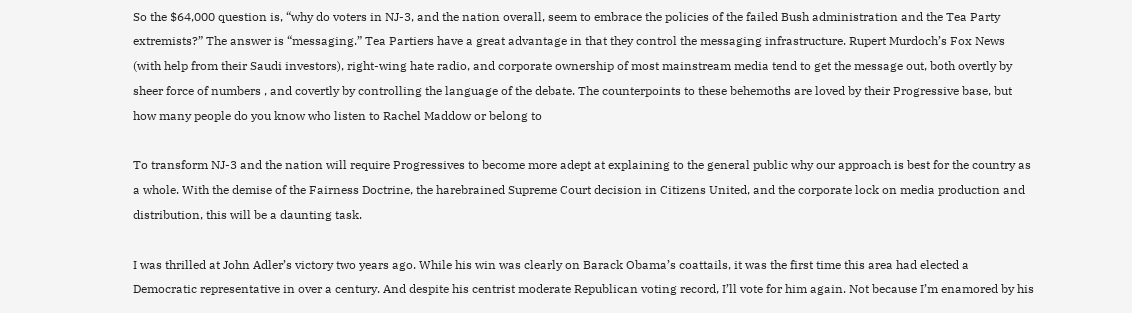So the $64,000 question is, “why do voters in NJ-3, and the nation overall, seem to embrace the policies of the failed Bush administration and the Tea Party extremists?” The answer is “messaging.” Tea Partiers have a great advantage in that they control the messaging infrastructure. Rupert Murdoch’s Fox News (with help from their Saudi investors), right-wing hate radio, and corporate ownership of most mainstream media tend to get the message out, both overtly by sheer force of numbers , and covertly by controlling the language of the debate. The counterpoints to these behemoths are loved by their Progressive base, but how many people do you know who listen to Rachel Maddow or belong to

To transform NJ-3 and the nation will require Progressives to become more adept at explaining to the general public why our approach is best for the country as a whole. With the demise of the Fairness Doctrine, the harebrained Supreme Court decision in Citizens United, and the corporate lock on media production and distribution, this will be a daunting task.

I was thrilled at John Adler’s victory two years ago. While his win was clearly on Barack Obama’s coattails, it was the first time this area had elected a Democratic representative in over a century. And despite his centrist moderate Republican voting record, I’ll vote for him again. Not because I’m enamored by his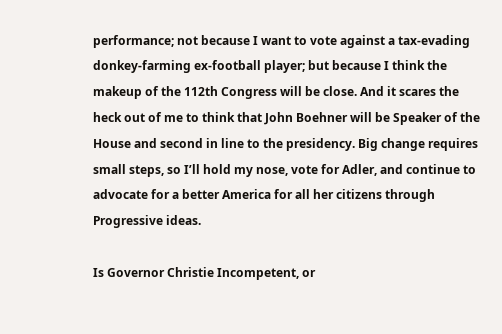performance; not because I want to vote against a tax-evading donkey-farming ex-football player; but because I think the makeup of the 112th Congress will be close. And it scares the heck out of me to think that John Boehner will be Speaker of the House and second in line to the presidency. Big change requires small steps, so I’ll hold my nose, vote for Adler, and continue to advocate for a better America for all her citizens through Progressive ideas.

Is Governor Christie Incompetent, or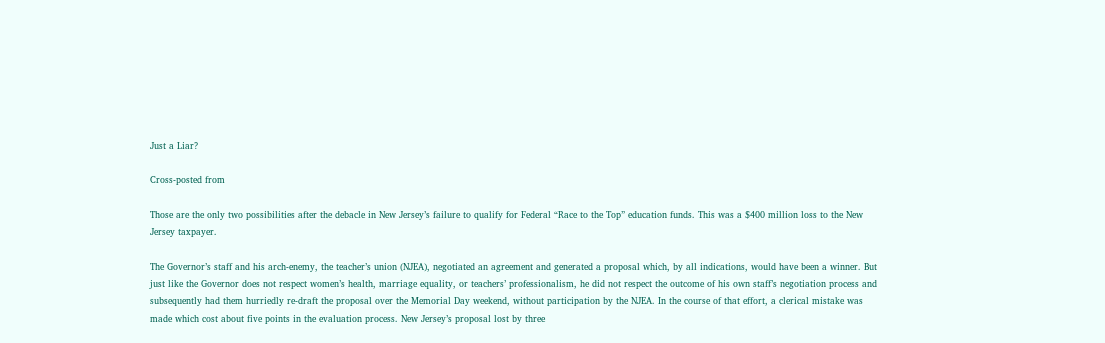Just a Liar?

Cross-posted from

Those are the only two possibilities after the debacle in New Jersey’s failure to qualify for Federal “Race to the Top” education funds. This was a $400 million loss to the New Jersey taxpayer.

The Governor’s staff and his arch-enemy, the teacher’s union (NJEA), negotiated an agreement and generated a proposal which, by all indications, would have been a winner. But just like the Governor does not respect women’s health, marriage equality, or teachers’ professionalism, he did not respect the outcome of his own staff’s negotiation process and subsequently had them hurriedly re-draft the proposal over the Memorial Day weekend, without participation by the NJEA. In the course of that effort, a clerical mistake was made which cost about five points in the evaluation process. New Jersey’s proposal lost by three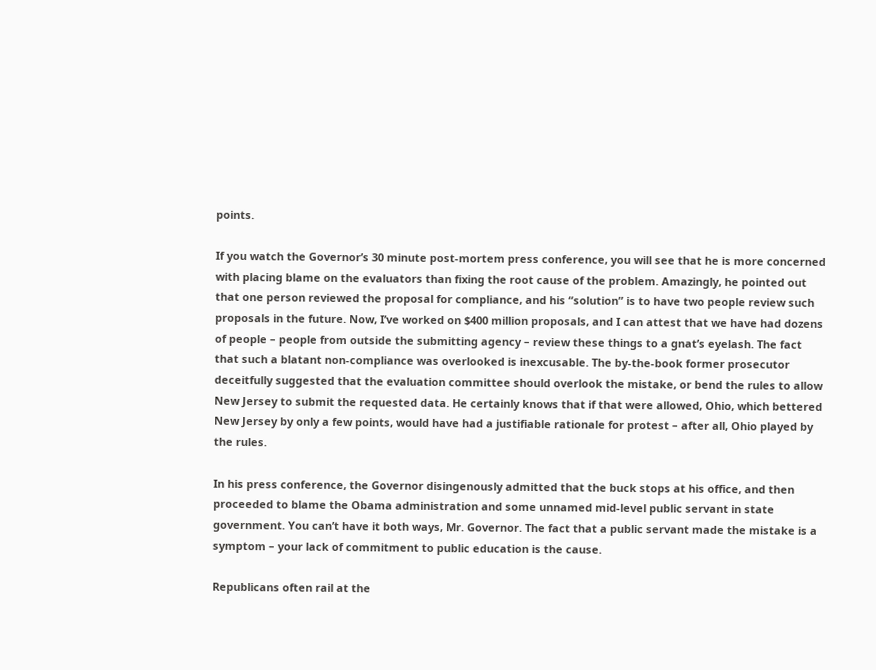points.

If you watch the Governor’s 30 minute post-mortem press conference, you will see that he is more concerned with placing blame on the evaluators than fixing the root cause of the problem. Amazingly, he pointed out that one person reviewed the proposal for compliance, and his “solution” is to have two people review such proposals in the future. Now, I’ve worked on $400 million proposals, and I can attest that we have had dozens of people – people from outside the submitting agency – review these things to a gnat’s eyelash. The fact that such a blatant non-compliance was overlooked is inexcusable. The by-the-book former prosecutor deceitfully suggested that the evaluation committee should overlook the mistake, or bend the rules to allow New Jersey to submit the requested data. He certainly knows that if that were allowed, Ohio, which bettered New Jersey by only a few points, would have had a justifiable rationale for protest – after all, Ohio played by the rules.

In his press conference, the Governor disingenously admitted that the buck stops at his office, and then proceeded to blame the Obama administration and some unnamed mid-level public servant in state government. You can’t have it both ways, Mr. Governor. The fact that a public servant made the mistake is a symptom – your lack of commitment to public education is the cause.

Republicans often rail at the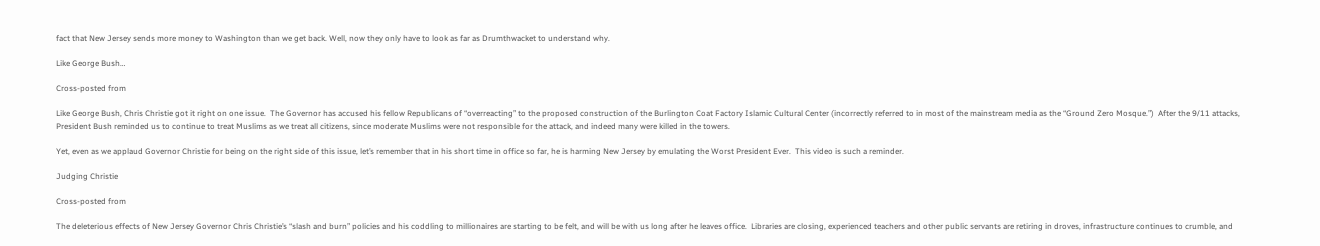fact that New Jersey sends more money to Washington than we get back. Well, now they only have to look as far as Drumthwacket to understand why.

Like George Bush…

Cross-posted from

Like George Bush, Chris Christie got it right on one issue.  The Governor has accused his fellow Republicans of “overreacting” to the proposed construction of the Burlington Coat Factory Islamic Cultural Center (incorrectly referred to in most of the mainstream media as the “Ground Zero Mosque.”)  After the 9/11 attacks, President Bush reminded us to continue to treat Muslims as we treat all citizens, since moderate Muslims were not responsible for the attack, and indeed many were killed in the towers.

Yet, even as we applaud Governor Christie for being on the right side of this issue, let’s remember that in his short time in office so far, he is harming New Jersey by emulating the Worst President Ever.  This video is such a reminder.

Judging Christie

Cross-posted from

The deleterious effects of New Jersey Governor Chris Christie’s “slash and burn” policies and his coddling to millionaires are starting to be felt, and will be with us long after he leaves office.  Libraries are closing, experienced teachers and other public servants are retiring in droves, infrastructure continues to crumble, and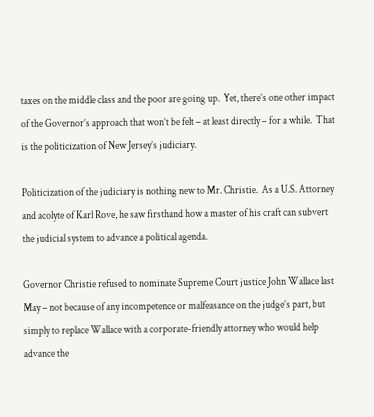taxes on the middle class and the poor are going up.  Yet, there’s one other impact of the Governor’s approach that won’t be felt – at least directly – for a while.  That is the politicization of New Jersey’s judiciary.

Politicization of the judiciary is nothing new to Mr. Christie.  As a U.S. Attorney and acolyte of Karl Rove, he saw firsthand how a master of his craft can subvert the judicial system to advance a political agenda.

Governor Christie refused to nominate Supreme Court justice John Wallace last May – not because of any incompetence or malfeasance on the judge’s part, but simply to replace Wallace with a corporate-friendly attorney who would help advance the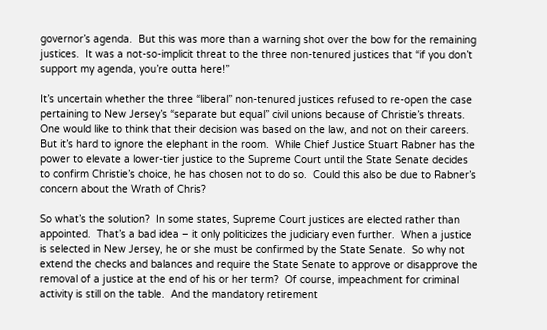governor’s agenda.  But this was more than a warning shot over the bow for the remaining justices.  It was a not-so-implicit threat to the three non-tenured justices that “if you don’t support my agenda, you’re outta here!”

It’s uncertain whether the three “liberal” non-tenured justices refused to re-open the case pertaining to New Jersey’s “separate but equal” civil unions because of Christie’s threats.  One would like to think that their decision was based on the law, and not on their careers.  But it’s hard to ignore the elephant in the room.  While Chief Justice Stuart Rabner has the power to elevate a lower-tier justice to the Supreme Court until the State Senate decides to confirm Christie’s choice, he has chosen not to do so.  Could this also be due to Rabner’s concern about the Wrath of Chris?

So what’s the solution?  In some states, Supreme Court justices are elected rather than appointed.  That’s a bad idea – it only politicizes the judiciary even further.  When a justice is selected in New Jersey, he or she must be confirmed by the State Senate.  So why not extend the checks and balances and require the State Senate to approve or disapprove the removal of a justice at the end of his or her term?  Of course, impeachment for criminal activity is still on the table.  And the mandatory retirement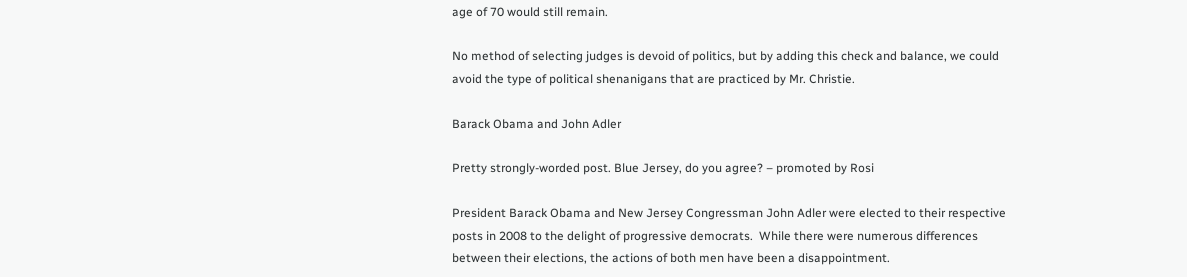age of 70 would still remain.

No method of selecting judges is devoid of politics, but by adding this check and balance, we could avoid the type of political shenanigans that are practiced by Mr. Christie.

Barack Obama and John Adler

Pretty strongly-worded post. Blue Jersey, do you agree? – promoted by Rosi

President Barack Obama and New Jersey Congressman John Adler were elected to their respective posts in 2008 to the delight of progressive democrats.  While there were numerous differences between their elections, the actions of both men have been a disappointment.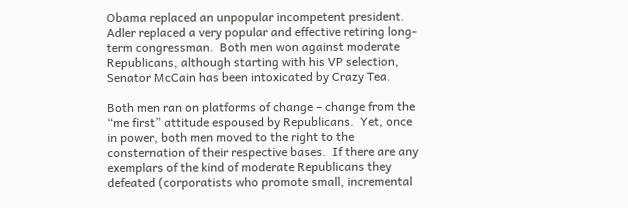Obama replaced an unpopular incompetent president.  Adler replaced a very popular and effective retiring long-term congressman.  Both men won against moderate Republicans, although starting with his VP selection, Senator McCain has been intoxicated by Crazy Tea.

Both men ran on platforms of change – change from the “me first” attitude espoused by Republicans.  Yet, once in power, both men moved to the right to the consternation of their respective bases.  If there are any exemplars of the kind of moderate Republicans they defeated (corporatists who promote small, incremental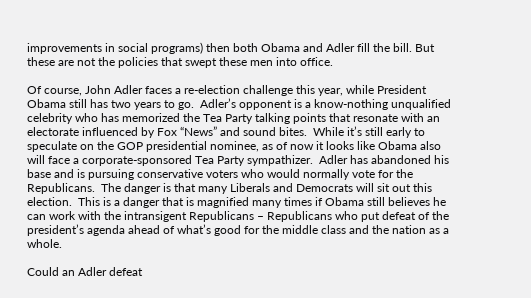improvements in social programs) then both Obama and Adler fill the bill. But these are not the policies that swept these men into office.

Of course, John Adler faces a re-election challenge this year, while President Obama still has two years to go.  Adler’s opponent is a know-nothing unqualified celebrity who has memorized the Tea Party talking points that resonate with an electorate influenced by Fox “News” and sound bites.  While it’s still early to speculate on the GOP presidential nominee, as of now it looks like Obama also will face a corporate-sponsored Tea Party sympathizer.  Adler has abandoned his base and is pursuing conservative voters who would normally vote for the Republicans.  The danger is that many Liberals and Democrats will sit out this election.  This is a danger that is magnified many times if Obama still believes he can work with the intransigent Republicans – Republicans who put defeat of the president’s agenda ahead of what’s good for the middle class and the nation as a whole.

Could an Adler defeat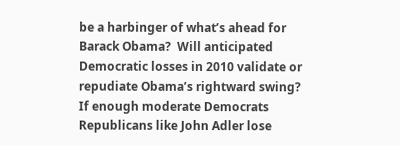be a harbinger of what’s ahead for Barack Obama?  Will anticipated Democratic losses in 2010 validate or repudiate Obama’s rightward swing?  If enough moderate Democrats Republicans like John Adler lose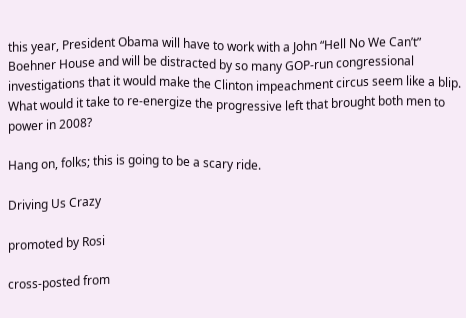this year, President Obama will have to work with a John “Hell No We Can’t” Boehner House and will be distracted by so many GOP-run congressional investigations that it would make the Clinton impeachment circus seem like a blip.  What would it take to re-energize the progressive left that brought both men to power in 2008?

Hang on, folks; this is going to be a scary ride.

Driving Us Crazy

promoted by Rosi

cross-posted from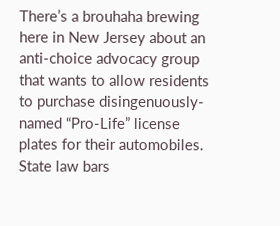There’s a brouhaha brewing here in New Jersey about an anti-choice advocacy group that wants to allow residents to purchase disingenuously-named “Pro-Life” license plates for their automobiles.  State law bars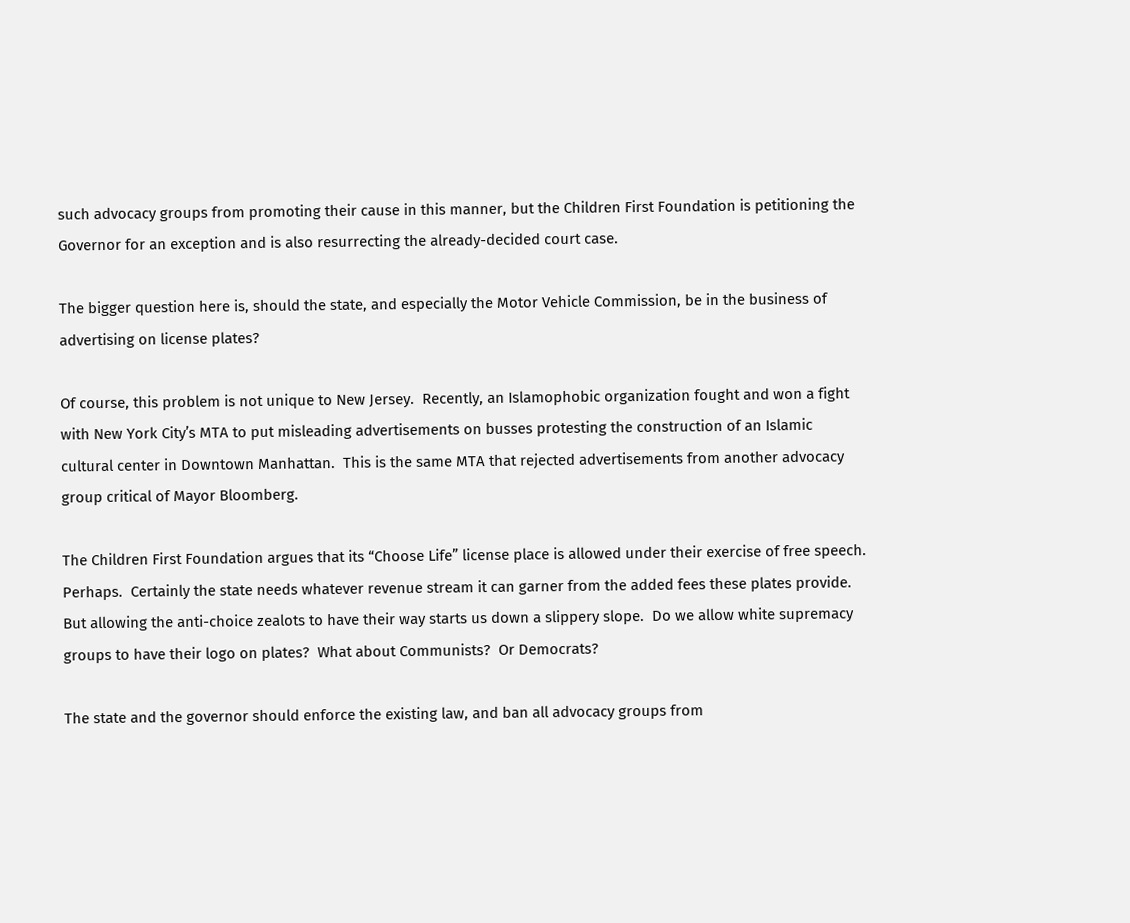such advocacy groups from promoting their cause in this manner, but the Children First Foundation is petitioning the Governor for an exception and is also resurrecting the already-decided court case.

The bigger question here is, should the state, and especially the Motor Vehicle Commission, be in the business of advertising on license plates?

Of course, this problem is not unique to New Jersey.  Recently, an Islamophobic organization fought and won a fight with New York City’s MTA to put misleading advertisements on busses protesting the construction of an Islamic cultural center in Downtown Manhattan.  This is the same MTA that rejected advertisements from another advocacy group critical of Mayor Bloomberg.

The Children First Foundation argues that its “Choose Life” license place is allowed under their exercise of free speech.  Perhaps.  Certainly the state needs whatever revenue stream it can garner from the added fees these plates provide.  But allowing the anti-choice zealots to have their way starts us down a slippery slope.  Do we allow white supremacy groups to have their logo on plates?  What about Communists?  Or Democrats?

The state and the governor should enforce the existing law, and ban all advocacy groups from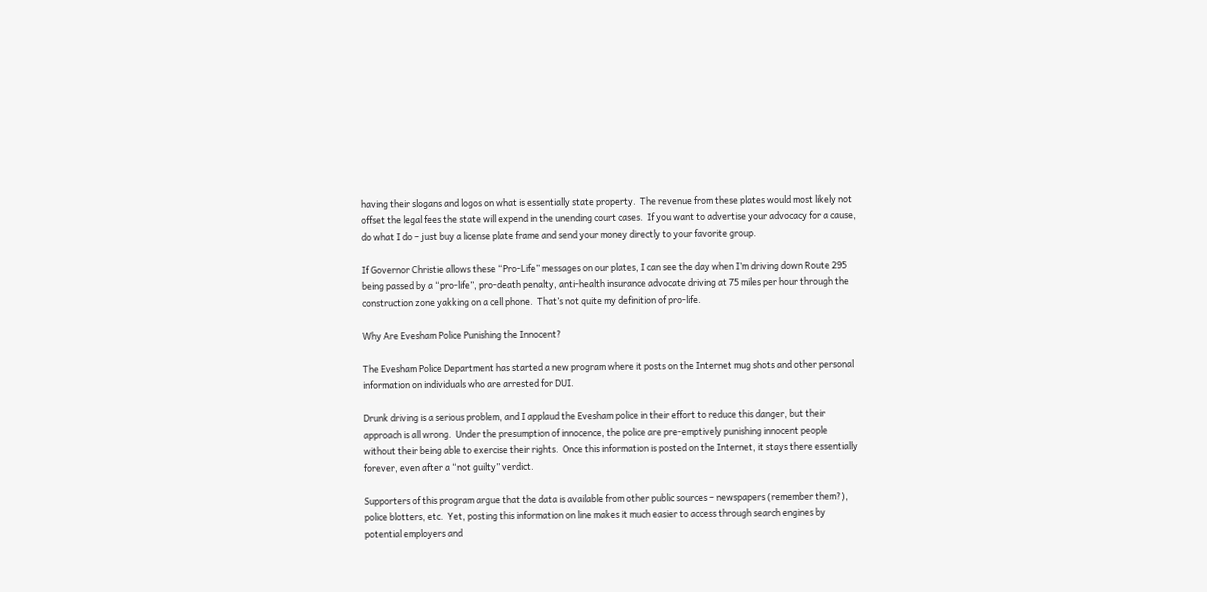having their slogans and logos on what is essentially state property.  The revenue from these plates would most likely not offset the legal fees the state will expend in the unending court cases.  If you want to advertise your advocacy for a cause, do what I do – just buy a license plate frame and send your money directly to your favorite group.

If Governor Christie allows these “Pro-Life” messages on our plates, I can see the day when I’m driving down Route 295 being passed by a “pro-life”, pro-death penalty, anti-health insurance advocate driving at 75 miles per hour through the construction zone yakking on a cell phone.  That’s not quite my definition of pro-life.

Why Are Evesham Police Punishing the Innocent?

The Evesham Police Department has started a new program where it posts on the Internet mug shots and other personal information on individuals who are arrested for DUI.

Drunk driving is a serious problem, and I applaud the Evesham police in their effort to reduce this danger, but their approach is all wrong.  Under the presumption of innocence, the police are pre-emptively punishing innocent people without their being able to exercise their rights.  Once this information is posted on the Internet, it stays there essentially forever, even after a “not guilty” verdict.

Supporters of this program argue that the data is available from other public sources – newspapers (remember them?), police blotters, etc.  Yet, posting this information on line makes it much easier to access through search engines by potential employers and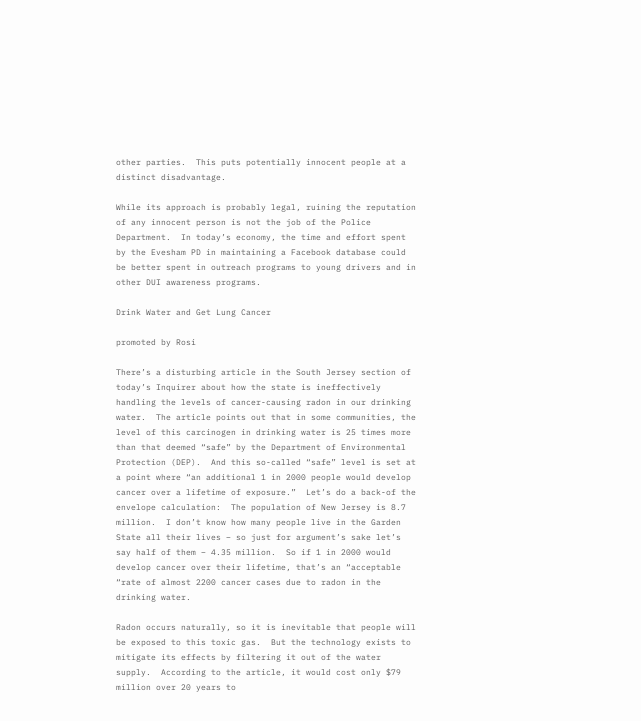other parties.  This puts potentially innocent people at a distinct disadvantage.

While its approach is probably legal, ruining the reputation of any innocent person is not the job of the Police Department.  In today’s economy, the time and effort spent by the Evesham PD in maintaining a Facebook database could be better spent in outreach programs to young drivers and in other DUI awareness programs.

Drink Water and Get Lung Cancer

promoted by Rosi

There’s a disturbing article in the South Jersey section of today’s Inquirer about how the state is ineffectively handling the levels of cancer-causing radon in our drinking water.  The article points out that in some communities, the level of this carcinogen in drinking water is 25 times more than that deemed “safe” by the Department of Environmental Protection (DEP).  And this so-called “safe” level is set at a point where “an additional 1 in 2000 people would develop cancer over a lifetime of exposure.”  Let’s do a back-of the envelope calculation:  The population of New Jersey is 8.7 million.  I don’t know how many people live in the Garden State all their lives – so just for argument’s sake let’s say half of them – 4.35 million.  So if 1 in 2000 would develop cancer over their lifetime, that’s an “acceptable “rate of almost 2200 cancer cases due to radon in the drinking water.

Radon occurs naturally, so it is inevitable that people will be exposed to this toxic gas.  But the technology exists to mitigate its effects by filtering it out of the water supply.  According to the article, it would cost only $79 million over 20 years to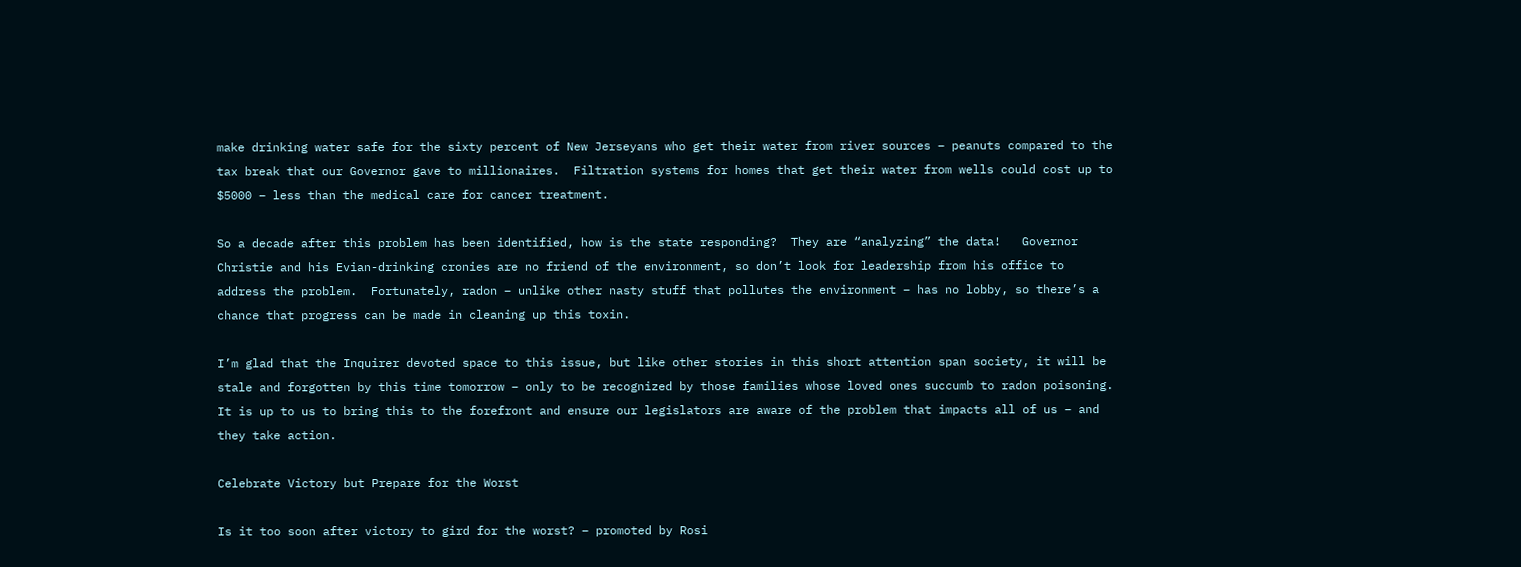make drinking water safe for the sixty percent of New Jerseyans who get their water from river sources – peanuts compared to the tax break that our Governor gave to millionaires.  Filtration systems for homes that get their water from wells could cost up to $5000 – less than the medical care for cancer treatment.

So a decade after this problem has been identified, how is the state responding?  They are “analyzing” the data!   Governor Christie and his Evian-drinking cronies are no friend of the environment, so don’t look for leadership from his office to address the problem.  Fortunately, radon – unlike other nasty stuff that pollutes the environment – has no lobby, so there’s a chance that progress can be made in cleaning up this toxin.

I’m glad that the Inquirer devoted space to this issue, but like other stories in this short attention span society, it will be stale and forgotten by this time tomorrow – only to be recognized by those families whose loved ones succumb to radon poisoning.  It is up to us to bring this to the forefront and ensure our legislators are aware of the problem that impacts all of us – and they take action.

Celebrate Victory but Prepare for the Worst

Is it too soon after victory to gird for the worst? – promoted by Rosi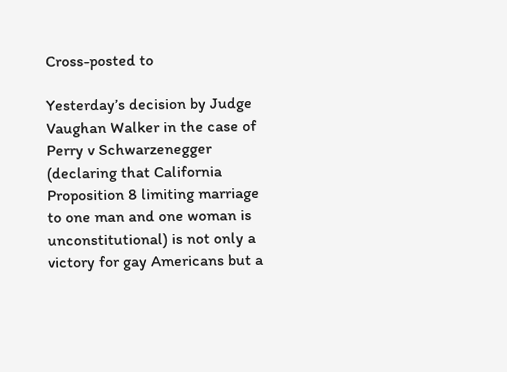Cross-posted to

Yesterday’s decision by Judge Vaughan Walker in the case of Perry v Schwarzenegger (declaring that California Proposition 8 limiting marriage to one man and one woman is unconstitutional) is not only a victory for gay Americans but a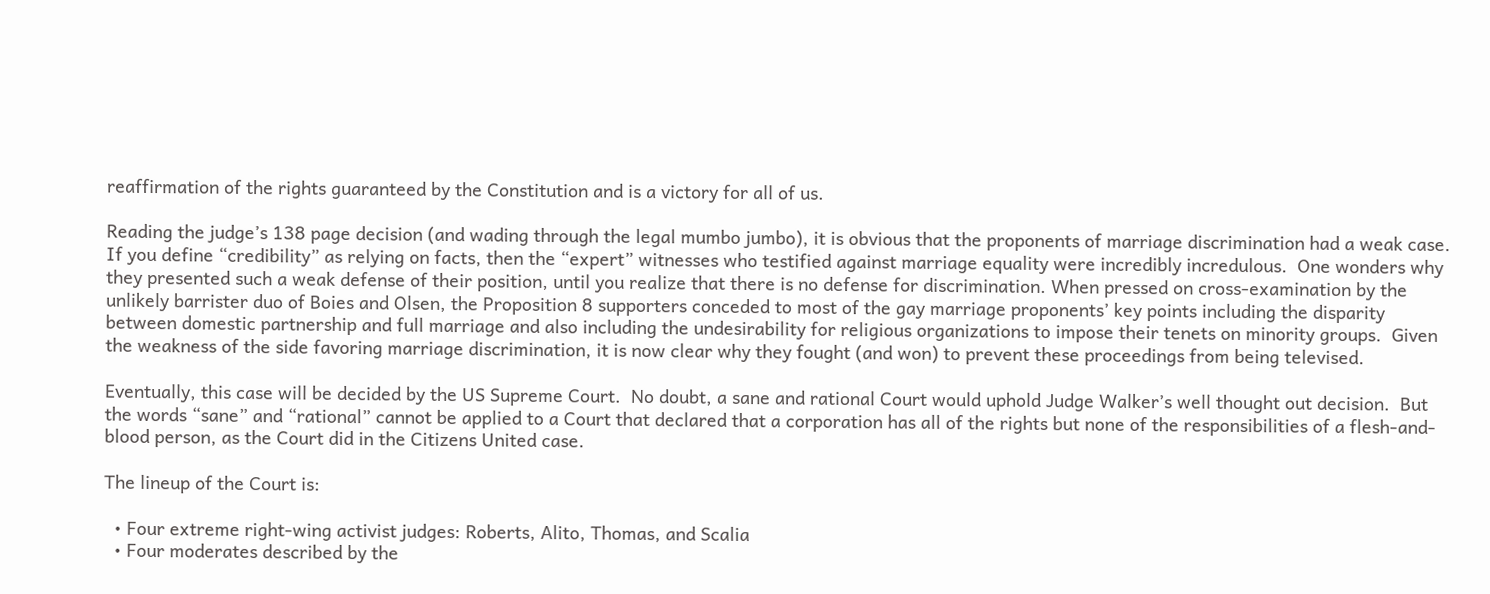reaffirmation of the rights guaranteed by the Constitution and is a victory for all of us.

Reading the judge’s 138 page decision (and wading through the legal mumbo jumbo), it is obvious that the proponents of marriage discrimination had a weak case.  If you define “credibility” as relying on facts, then the “expert” witnesses who testified against marriage equality were incredibly incredulous.  One wonders why they presented such a weak defense of their position, until you realize that there is no defense for discrimination. When pressed on cross-examination by the unlikely barrister duo of Boies and Olsen, the Proposition 8 supporters conceded to most of the gay marriage proponents’ key points including the disparity between domestic partnership and full marriage and also including the undesirability for religious organizations to impose their tenets on minority groups.  Given the weakness of the side favoring marriage discrimination, it is now clear why they fought (and won) to prevent these proceedings from being televised.

Eventually, this case will be decided by the US Supreme Court.  No doubt, a sane and rational Court would uphold Judge Walker’s well thought out decision.  But the words “sane” and “rational” cannot be applied to a Court that declared that a corporation has all of the rights but none of the responsibilities of a flesh-and-blood person, as the Court did in the Citizens United case.

The lineup of the Court is:

  • Four extreme right-wing activist judges: Roberts, Alito, Thomas, and Scalia
  • Four moderates described by the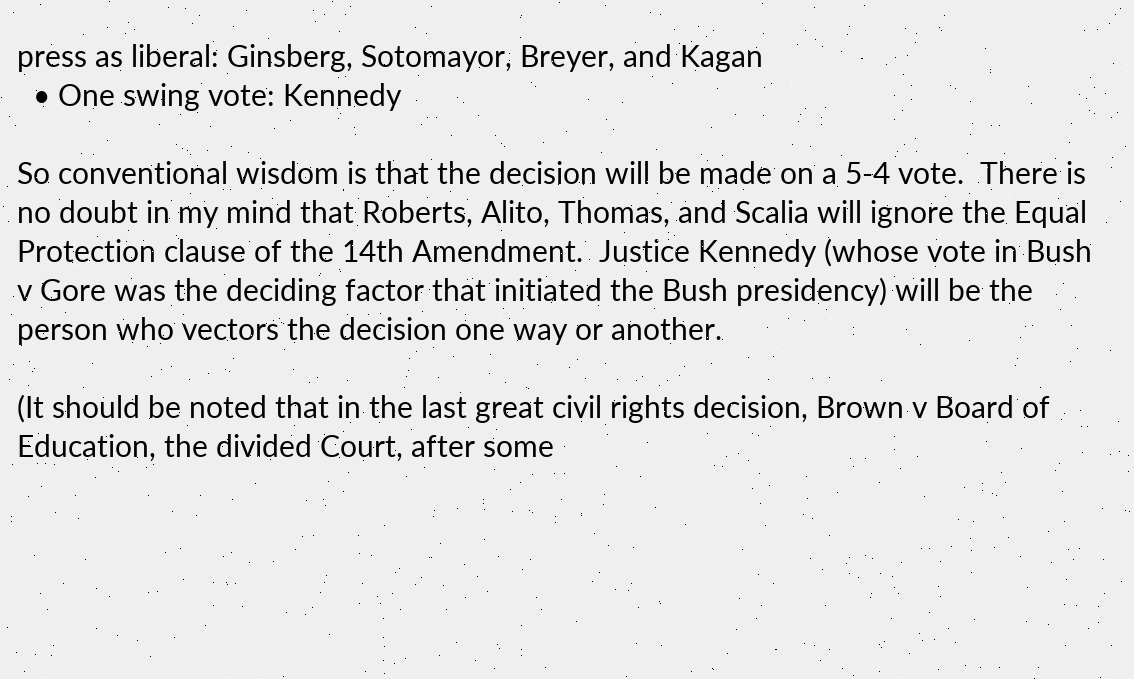press as liberal: Ginsberg, Sotomayor, Breyer, and Kagan
  • One swing vote: Kennedy

So conventional wisdom is that the decision will be made on a 5-4 vote.  There is no doubt in my mind that Roberts, Alito, Thomas, and Scalia will ignore the Equal Protection clause of the 14th Amendment.  Justice Kennedy (whose vote in Bush v Gore was the deciding factor that initiated the Bush presidency) will be the person who vectors the decision one way or another.

(It should be noted that in the last great civil rights decision, Brown v Board of Education, the divided Court, after some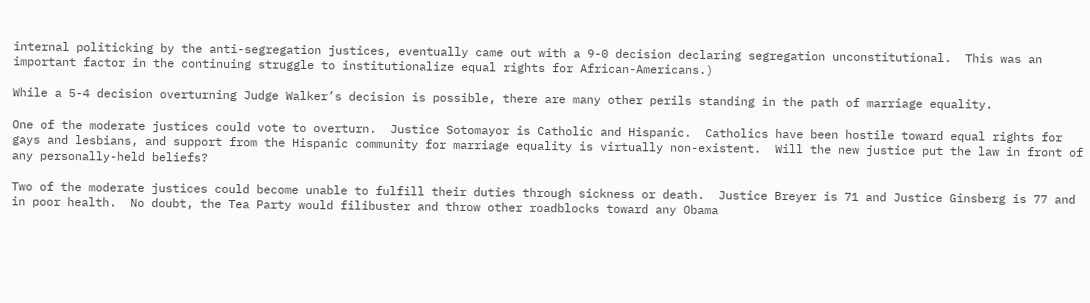internal politicking by the anti-segregation justices, eventually came out with a 9-0 decision declaring segregation unconstitutional.  This was an important factor in the continuing struggle to institutionalize equal rights for African-Americans.)

While a 5-4 decision overturning Judge Walker’s decision is possible, there are many other perils standing in the path of marriage equality.

One of the moderate justices could vote to overturn.  Justice Sotomayor is Catholic and Hispanic.  Catholics have been hostile toward equal rights for gays and lesbians, and support from the Hispanic community for marriage equality is virtually non-existent.  Will the new justice put the law in front of any personally-held beliefs?

Two of the moderate justices could become unable to fulfill their duties through sickness or death.  Justice Breyer is 71 and Justice Ginsberg is 77 and in poor health.  No doubt, the Tea Party would filibuster and throw other roadblocks toward any Obama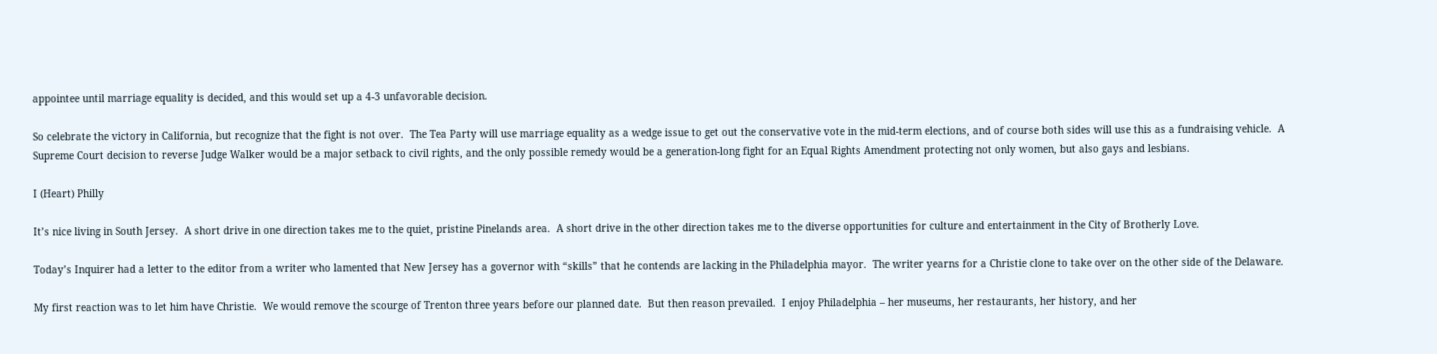appointee until marriage equality is decided, and this would set up a 4-3 unfavorable decision.

So celebrate the victory in California, but recognize that the fight is not over.  The Tea Party will use marriage equality as a wedge issue to get out the conservative vote in the mid-term elections, and of course both sides will use this as a fundraising vehicle.  A Supreme Court decision to reverse Judge Walker would be a major setback to civil rights, and the only possible remedy would be a generation-long fight for an Equal Rights Amendment protecting not only women, but also gays and lesbians.

I (Heart) Philly

It’s nice living in South Jersey.  A short drive in one direction takes me to the quiet, pristine Pinelands area.  A short drive in the other direction takes me to the diverse opportunities for culture and entertainment in the City of Brotherly Love.

Today’s Inquirer had a letter to the editor from a writer who lamented that New Jersey has a governor with “skills” that he contends are lacking in the Philadelphia mayor.  The writer yearns for a Christie clone to take over on the other side of the Delaware.

My first reaction was to let him have Christie.  We would remove the scourge of Trenton three years before our planned date.  But then reason prevailed.  I enjoy Philadelphia – her museums, her restaurants, her history, and her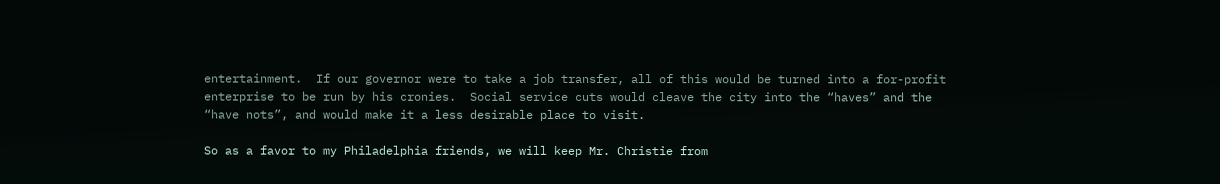entertainment.  If our governor were to take a job transfer, all of this would be turned into a for-profit enterprise to be run by his cronies.  Social service cuts would cleave the city into the “haves” and the “have nots”, and would make it a less desirable place to visit.

So as a favor to my Philadelphia friends, we will keep Mr. Christie from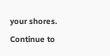your shores.  Continue to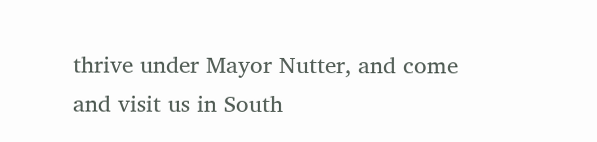thrive under Mayor Nutter, and come and visit us in South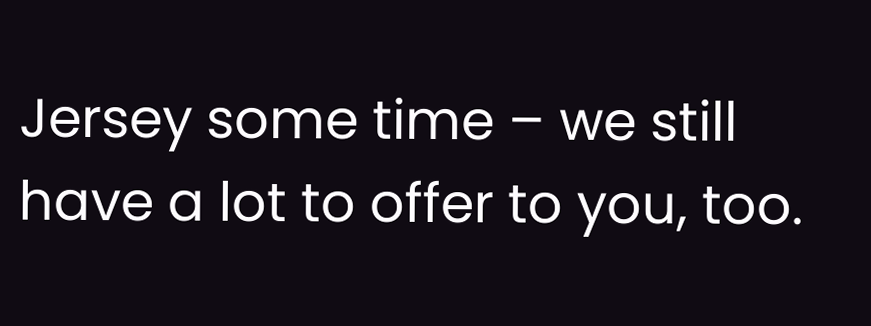Jersey some time – we still have a lot to offer to you, too.